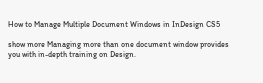How to Manage Multiple Document Windows in InDesign CS5

show more Managing more than one document window provides you with in-depth training on Design.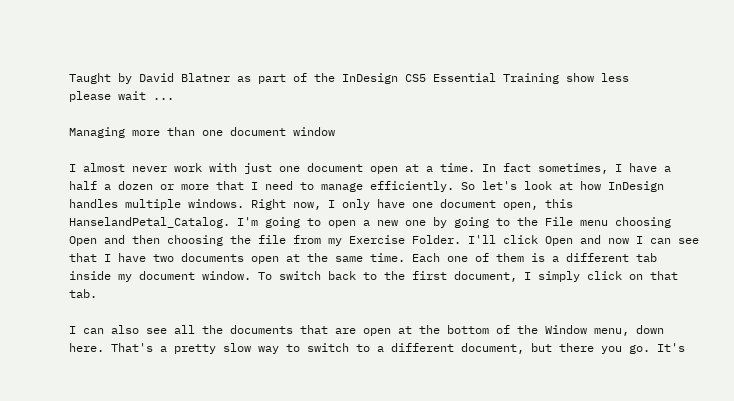Taught by David Blatner as part of the InDesign CS5 Essential Training show less
please wait ...

Managing more than one document window

I almost never work with just one document open at a time. In fact sometimes, I have a half a dozen or more that I need to manage efficiently. So let's look at how InDesign handles multiple windows. Right now, I only have one document open, this HanselandPetal_Catalog. I'm going to open a new one by going to the File menu choosing Open and then choosing the file from my Exercise Folder. I'll click Open and now I can see that I have two documents open at the same time. Each one of them is a different tab inside my document window. To switch back to the first document, I simply click on that tab.

I can also see all the documents that are open at the bottom of the Window menu, down here. That's a pretty slow way to switch to a different document, but there you go. It's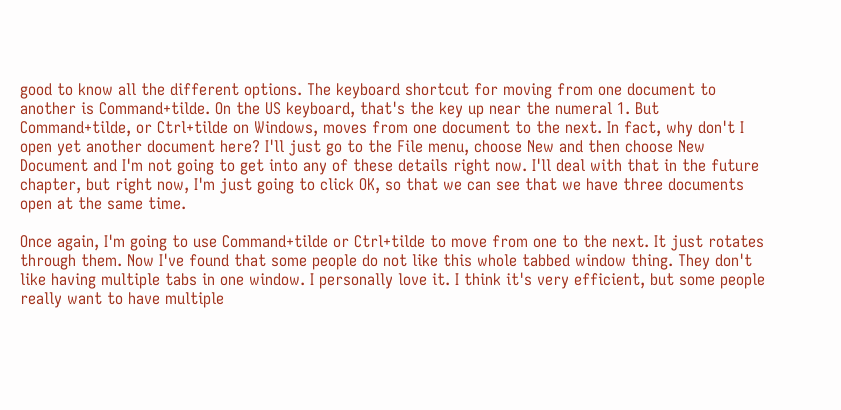good to know all the different options. The keyboard shortcut for moving from one document to another is Command+tilde. On the US keyboard, that's the key up near the numeral 1. But Command+tilde, or Ctrl+tilde on Windows, moves from one document to the next. In fact, why don't I open yet another document here? I'll just go to the File menu, choose New and then choose New Document and I'm not going to get into any of these details right now. I'll deal with that in the future chapter, but right now, I'm just going to click OK, so that we can see that we have three documents open at the same time.

Once again, I'm going to use Command+tilde or Ctrl+tilde to move from one to the next. It just rotates through them. Now I've found that some people do not like this whole tabbed window thing. They don't like having multiple tabs in one window. I personally love it. I think it's very efficient, but some people really want to have multiple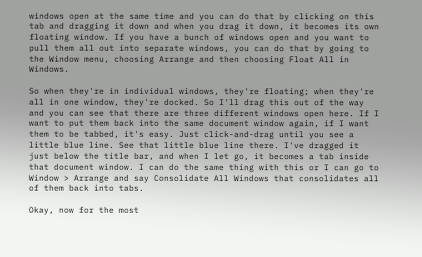windows open at the same time and you can do that by clicking on this tab and dragging it down and when you drag it down, it becomes its own floating window. If you have a bunch of windows open and you want to pull them all out into separate windows, you can do that by going to the Window menu, choosing Arrange and then choosing Float All in Windows.

So when they're in individual windows, they're floating; when they're all in one window, they're docked. So I'll drag this out of the way and you can see that there are three different windows open here. If I want to put them back into the same document window again, if I want them to be tabbed, it's easy. Just click-and-drag until you see a little blue line. See that little blue line there. I've dragged it just below the title bar, and when I let go, it becomes a tab inside that document window. I can do the same thing with this or I can go to Window > Arrange and say Consolidate All Windows that consolidates all of them back into tabs.

Okay, now for the most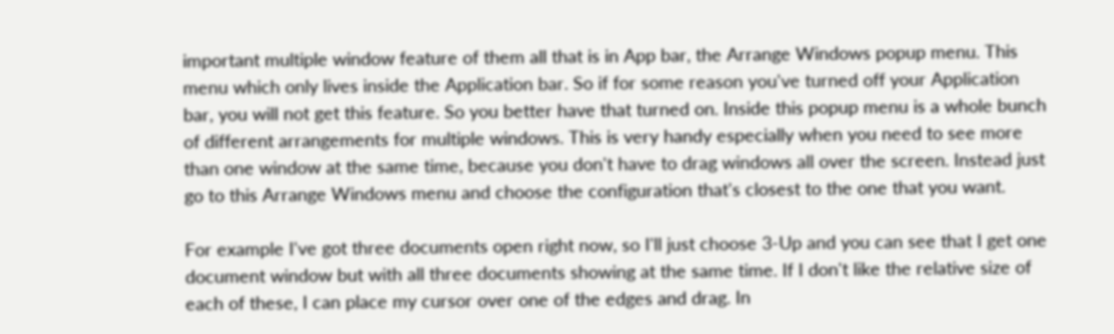important multiple window feature of them all that is in App bar, the Arrange Windows popup menu. This menu which only lives inside the Application bar. So if for some reason you've turned off your Application bar, you will not get this feature. So you better have that turned on. Inside this popup menu is a whole bunch of different arrangements for multiple windows. This is very handy especially when you need to see more than one window at the same time, because you don't have to drag windows all over the screen. Instead just go to this Arrange Windows menu and choose the configuration that's closest to the one that you want.

For example I've got three documents open right now, so I'll just choose 3-Up and you can see that I get one document window but with all three documents showing at the same time. If I don't like the relative size of each of these, I can place my cursor over one of the edges and drag. In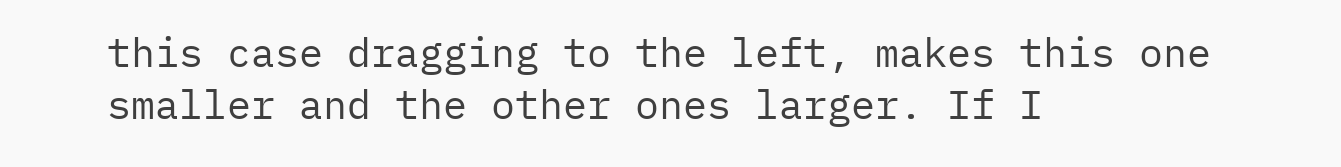this case dragging to the left, makes this one smaller and the other ones larger. If I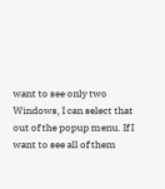want to see only two Windows, I can select that out of the popup menu. If I want to see all of them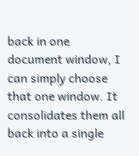back in one document window, I can simply choose that one window. It consolidates them all back into a single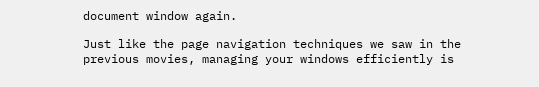document window again.

Just like the page navigation techniques we saw in the previous movies, managing your windows efficiently is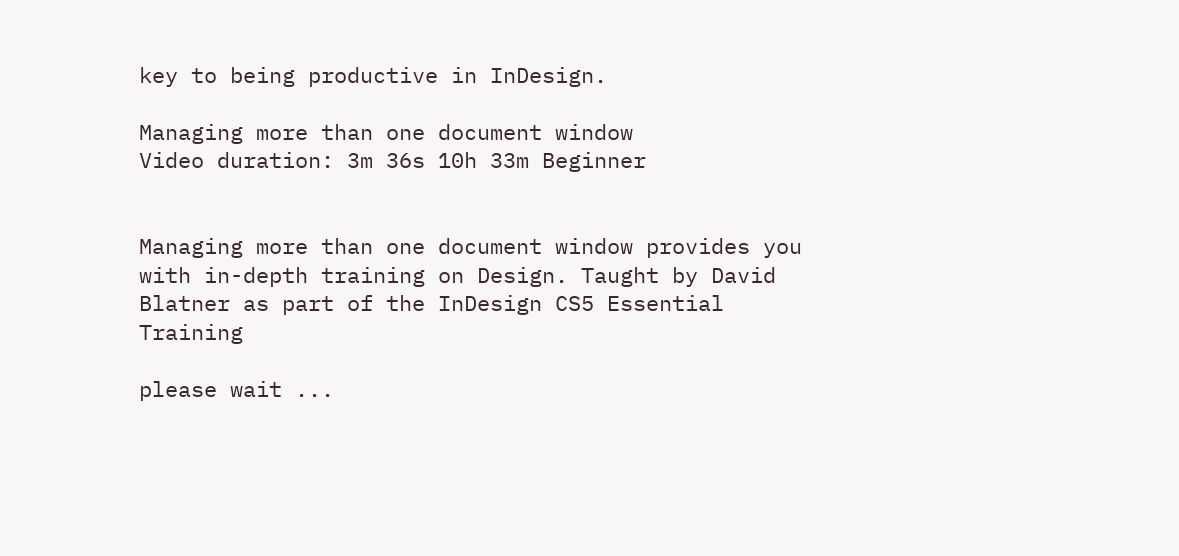key to being productive in InDesign.

Managing more than one document window
Video duration: 3m 36s 10h 33m Beginner


Managing more than one document window provides you with in-depth training on Design. Taught by David Blatner as part of the InDesign CS5 Essential Training

please wait ...